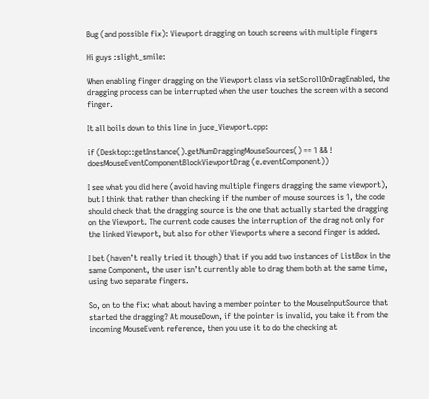Bug (and possible fix): Viewport dragging on touch screens with multiple fingers

Hi guys :slight_smile:

When enabling finger dragging on the Viewport class via setScrollOnDragEnabled, the dragging process can be interrupted when the user touches the screen with a second finger.

It all boils down to this line in juce_Viewport.cpp:

if (Desktop::getInstance().getNumDraggingMouseSources() == 1 && ! doesMouseEventComponentBlockViewportDrag (e.eventComponent))

I see what you did here (avoid having multiple fingers dragging the same viewport), but I think that rather than checking if the number of mouse sources is 1, the code should check that the dragging source is the one that actually started the dragging on the Viewport. The current code causes the interruption of the drag not only for the linked Viewport, but also for other Viewports where a second finger is added.

I bet (haven’t really tried it though) that if you add two instances of ListBox in the same Component, the user isn’t currently able to drag them both at the same time, using two separate fingers.

So, on to the fix: what about having a member pointer to the MouseInputSource that started the dragging? At mouseDown, if the pointer is invalid, you take it from the incoming MouseEvent reference, then you use it to do the checking at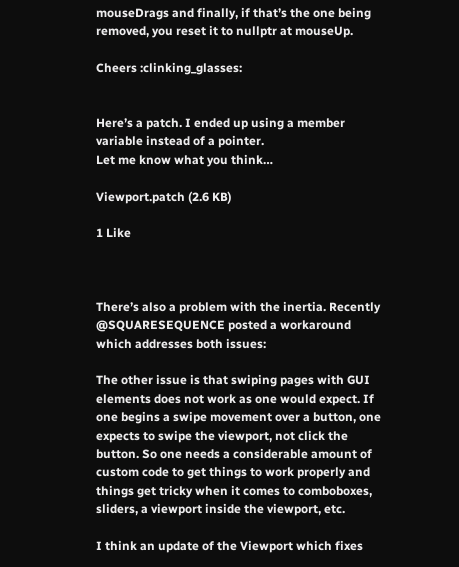mouseDrags and finally, if that’s the one being removed, you reset it to nullptr at mouseUp.

Cheers :clinking_glasses:


Here’s a patch. I ended up using a member variable instead of a pointer.
Let me know what you think…

Viewport.patch (2.6 KB)

1 Like



There’s also a problem with the inertia. Recently @SQUARESEQUENCE posted a workaround which addresses both issues:

The other issue is that swiping pages with GUI elements does not work as one would expect. If one begins a swipe movement over a button, one expects to swipe the viewport, not click the button. So one needs a considerable amount of custom code to get things to work properly and things get tricky when it comes to comboboxes, sliders, a viewport inside the viewport, etc.

I think an update of the Viewport which fixes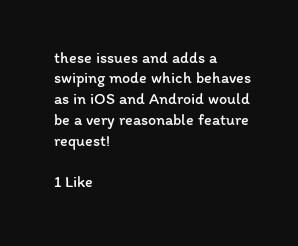these issues and adds a swiping mode which behaves as in iOS and Android would be a very reasonable feature request!

1 Like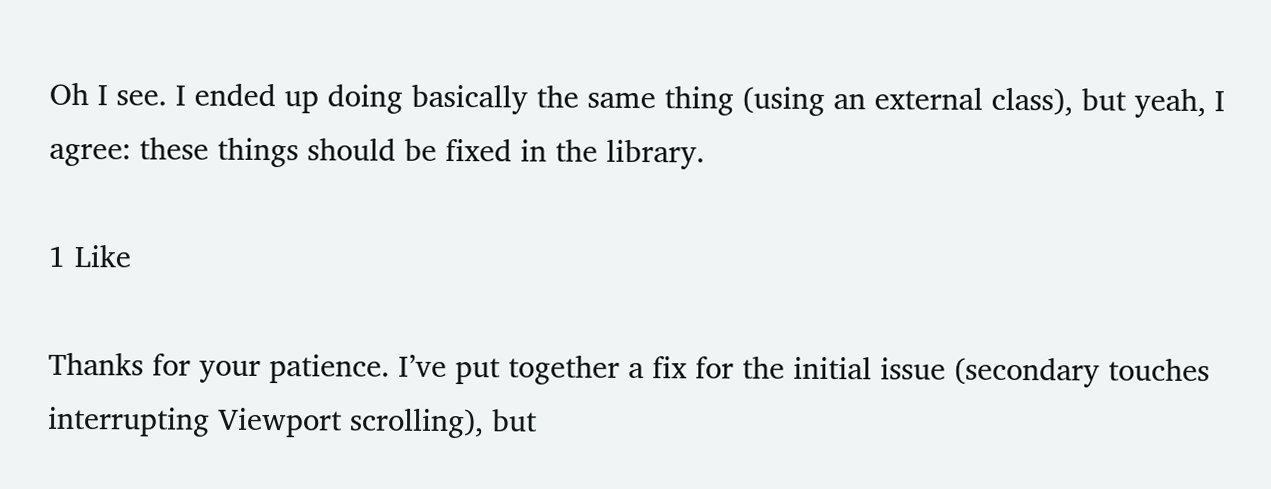Oh I see. I ended up doing basically the same thing (using an external class), but yeah, I agree: these things should be fixed in the library.

1 Like

Thanks for your patience. I’ve put together a fix for the initial issue (secondary touches interrupting Viewport scrolling), but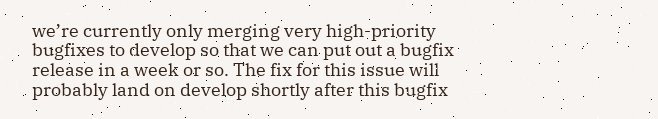we’re currently only merging very high-priority bugfixes to develop so that we can put out a bugfix release in a week or so. The fix for this issue will probably land on develop shortly after this bugfix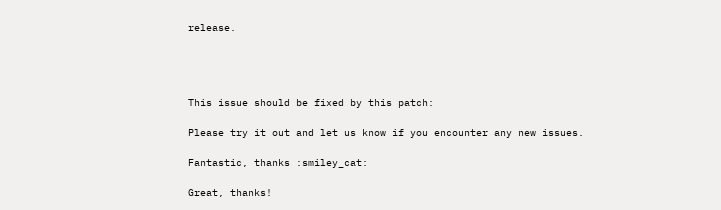release.




This issue should be fixed by this patch:

Please try it out and let us know if you encounter any new issues.

Fantastic, thanks :smiley_cat:

Great, thanks!